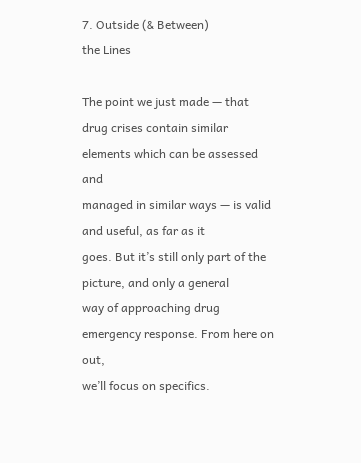7. Outside (& Between)
the Lines

The point we just made — that
drug crises contain similar elements which can be assessed and
managed in similar ways — is valid and useful, as far as it
goes. But it’s still only part of the picture, and only a general
way of approaching drug emergency response. From here on out,
we’ll focus on specifics.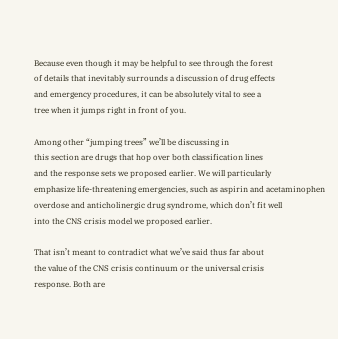Because even though it may be helpful to see through the forest
of details that inevitably surrounds a discussion of drug effects
and emergency procedures, it can be absolutely vital to see a
tree when it jumps right in front of you.

Among other “jumping trees” we’ll be discussing in
this section are drugs that hop over both classification lines
and the response sets we proposed earlier. We will particularly
emphasize life-threatening emergencies, such as aspirin and acetaminophen
overdose and anticholinergic drug syndrome, which don’t fit well
into the CNS crisis model we proposed earlier.

That isn’t meant to contradict what we’ve said thus far about
the value of the CNS crisis continuum or the universal crisis
response. Both are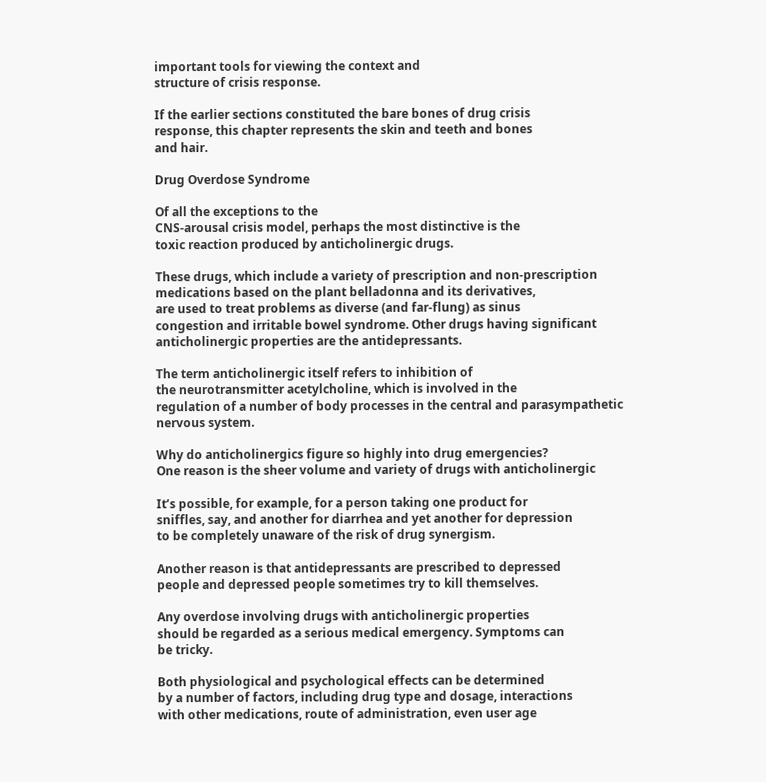important tools for viewing the context and
structure of crisis response.

If the earlier sections constituted the bare bones of drug crisis
response, this chapter represents the skin and teeth and bones
and hair.

Drug Overdose Syndrome

Of all the exceptions to the
CNS-arousal crisis model, perhaps the most distinctive is the
toxic reaction produced by anticholinergic drugs.

These drugs, which include a variety of prescription and non-prescription
medications based on the plant belladonna and its derivatives,
are used to treat problems as diverse (and far-flung) as sinus
congestion and irritable bowel syndrome. Other drugs having significant
anticholinergic properties are the antidepressants.

The term anticholinergic itself refers to inhibition of
the neurotransmitter acetylcholine, which is involved in the
regulation of a number of body processes in the central and parasympathetic
nervous system.

Why do anticholinergics figure so highly into drug emergencies?
One reason is the sheer volume and variety of drugs with anticholinergic

It’s possible, for example, for a person taking one product for
sniffles, say, and another for diarrhea and yet another for depression
to be completely unaware of the risk of drug synergism.

Another reason is that antidepressants are prescribed to depressed
people and depressed people sometimes try to kill themselves.

Any overdose involving drugs with anticholinergic properties
should be regarded as a serious medical emergency. Symptoms can
be tricky.

Both physiological and psychological effects can be determined
by a number of factors, including drug type and dosage, interactions
with other medications, route of administration, even user age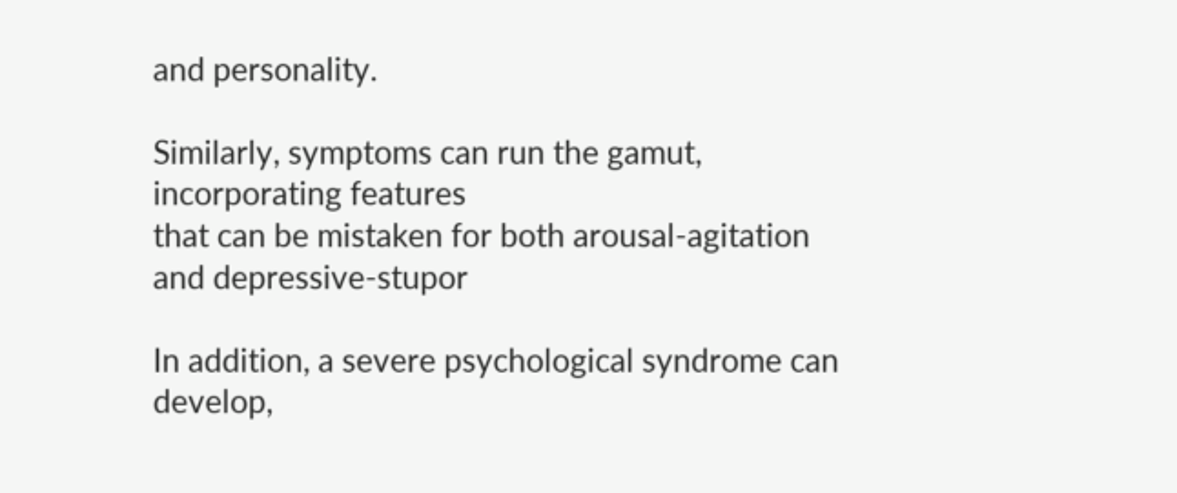and personality.

Similarly, symptoms can run the gamut, incorporating features
that can be mistaken for both arousal-agitation and depressive-stupor

In addition, a severe psychological syndrome can develop,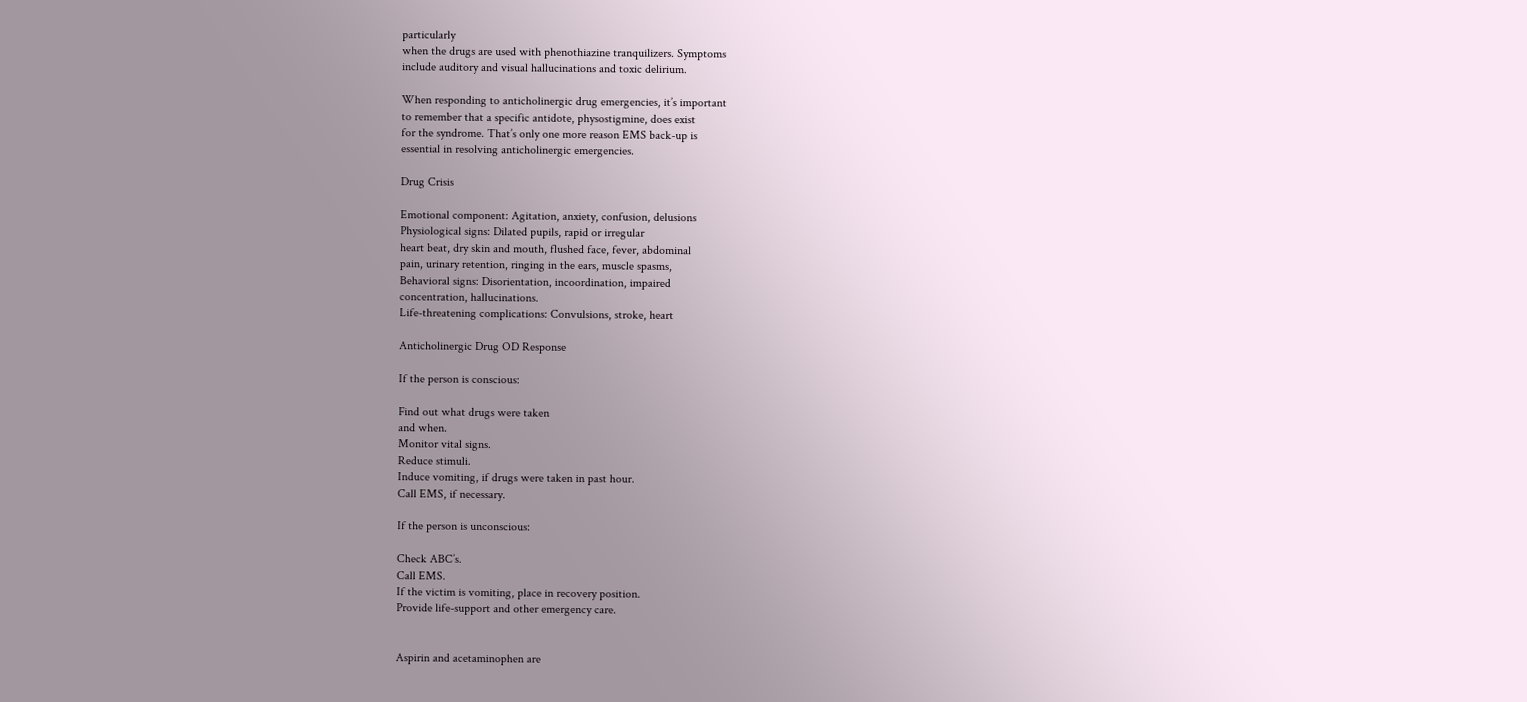particularly
when the drugs are used with phenothiazine tranquilizers. Symptoms
include auditory and visual hallucinations and toxic delirium.

When responding to anticholinergic drug emergencies, it’s important
to remember that a specific antidote, physostigmine, does exist
for the syndrome. That’s only one more reason EMS back-up is
essential in resolving anticholinergic emergencies.

Drug Crisis

Emotional component: Agitation, anxiety, confusion, delusions
Physiological signs: Dilated pupils, rapid or irregular
heart beat, dry skin and mouth, flushed face, fever, abdominal
pain, urinary retention, ringing in the ears, muscle spasms,
Behavioral signs: Disorientation, incoordination, impaired
concentration, hallucinations.
Life-threatening complications: Convulsions, stroke, heart

Anticholinergic Drug OD Response

If the person is conscious:

Find out what drugs were taken
and when.
Monitor vital signs.
Reduce stimuli.
Induce vomiting, if drugs were taken in past hour.
Call EMS, if necessary.

If the person is unconscious:

Check ABC’s.
Call EMS.
If the victim is vomiting, place in recovery position.
Provide life-support and other emergency care.


Aspirin and acetaminophen are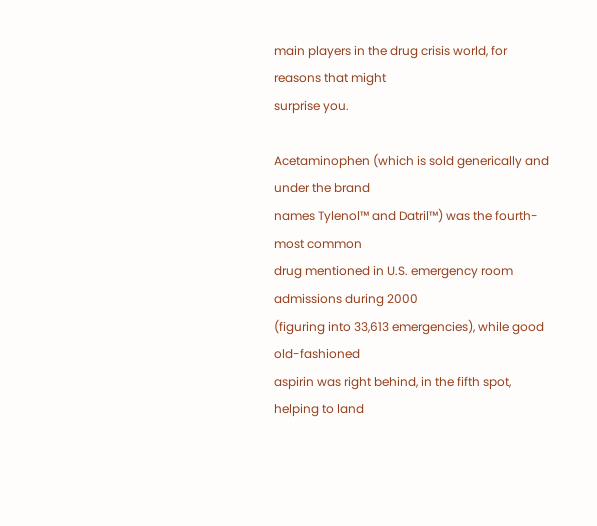main players in the drug crisis world, for reasons that might
surprise you.

Acetaminophen (which is sold generically and under the brand
names Tylenol™ and Datril™) was the fourth-most common
drug mentioned in U.S. emergency room admissions during 2000
(figuring into 33,613 emergencies), while good old-fashioned
aspirin was right behind, in the fifth spot, helping to land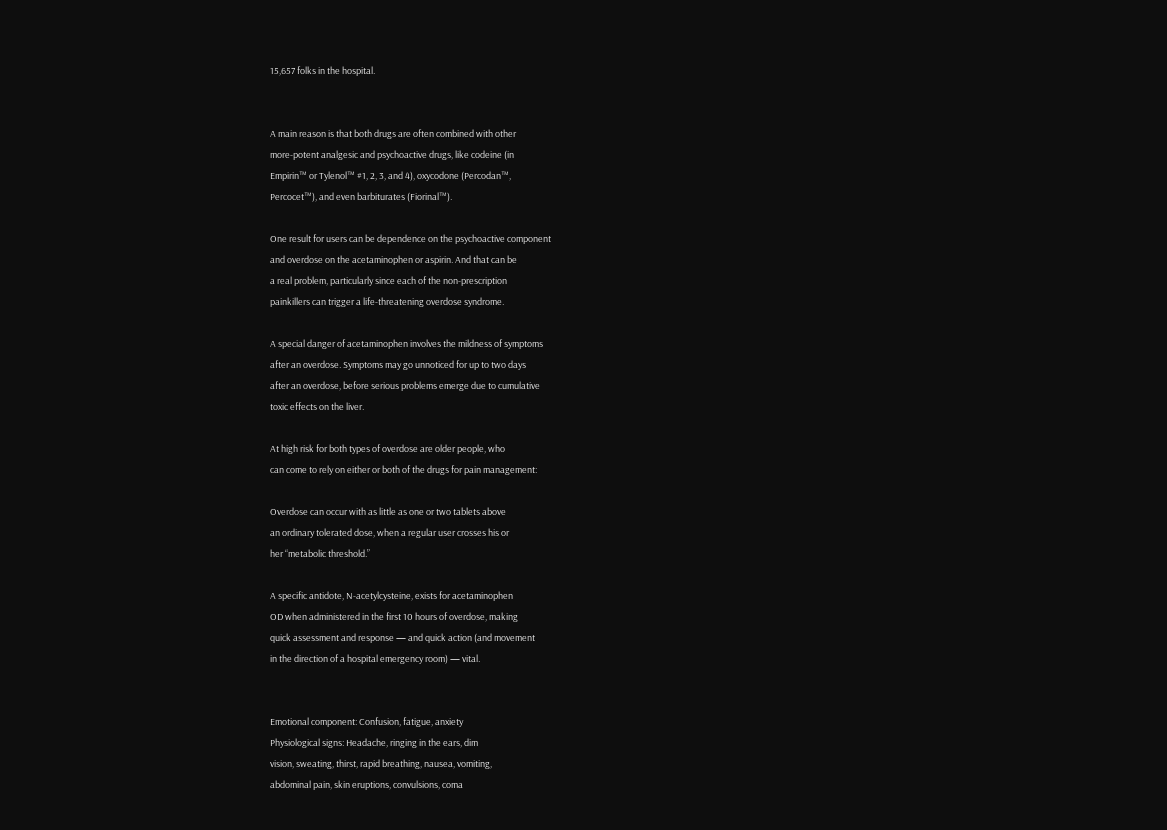15,657 folks in the hospital.


A main reason is that both drugs are often combined with other
more-potent analgesic and psychoactive drugs, like codeine (in
Empirin™ or Tylenol™ #1, 2, 3, and 4), oxycodone (Percodan™,
Percocet™), and even barbiturates (Fiorinal™).

One result for users can be dependence on the psychoactive component
and overdose on the acetaminophen or aspirin. And that can be
a real problem, particularly since each of the non-prescription
painkillers can trigger a life-threatening overdose syndrome.

A special danger of acetaminophen involves the mildness of symptoms
after an overdose. Symptoms may go unnoticed for up to two days
after an overdose, before serious problems emerge due to cumulative
toxic effects on the liver.

At high risk for both types of overdose are older people, who
can come to rely on either or both of the drugs for pain management:

Overdose can occur with as little as one or two tablets above
an ordinary tolerated dose, when a regular user crosses his or
her “metabolic threshold.”

A specific antidote, N-acetylcysteine, exists for acetaminophen
OD when administered in the first 10 hours of overdose, making
quick assessment and response — and quick action (and movement
in the direction of a hospital emergency room) — vital.


Emotional component: Confusion, fatigue, anxiety
Physiological signs: Headache, ringing in the ears, dim
vision, sweating, thirst, rapid breathing, nausea, vomiting,
abdominal pain, skin eruptions, convulsions, coma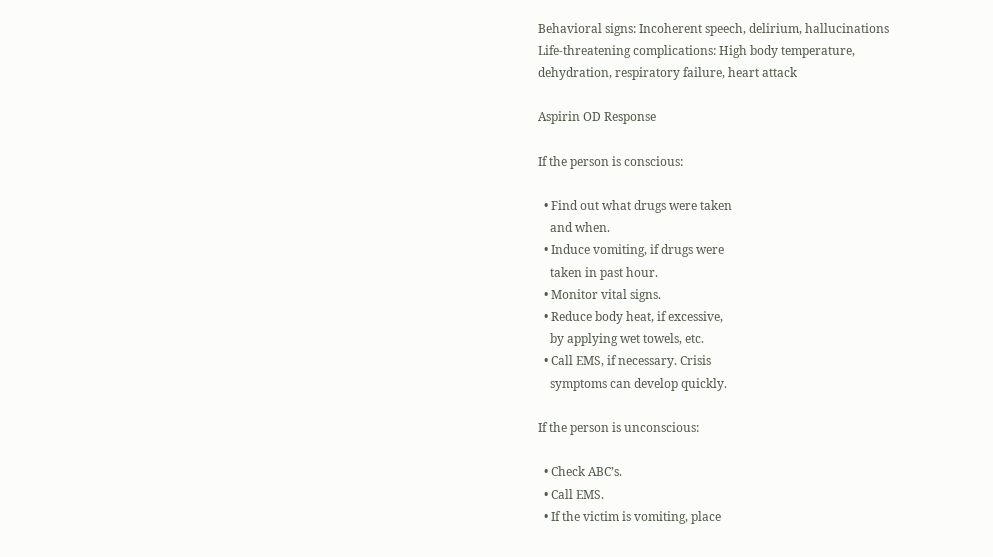Behavioral signs: Incoherent speech, delirium, hallucinations
Life-threatening complications: High body temperature,
dehydration, respiratory failure, heart attack

Aspirin OD Response

If the person is conscious:

  • Find out what drugs were taken
    and when.
  • Induce vomiting, if drugs were
    taken in past hour.
  • Monitor vital signs.
  • Reduce body heat, if excessive,
    by applying wet towels, etc.
  • Call EMS, if necessary. Crisis
    symptoms can develop quickly.

If the person is unconscious:

  • Check ABC’s.
  • Call EMS.
  • If the victim is vomiting, place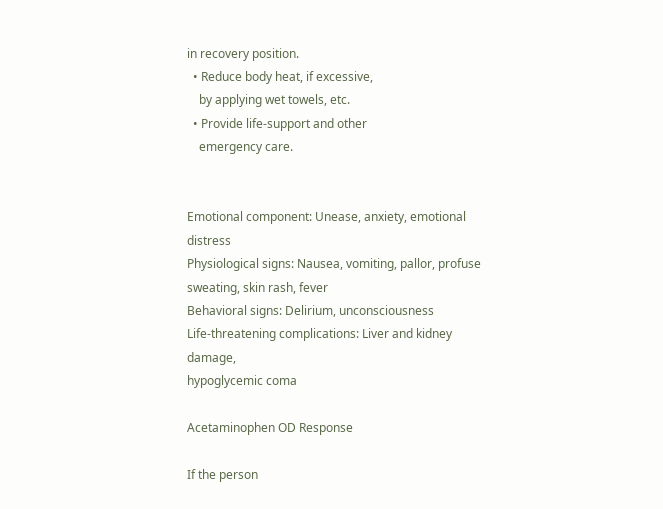in recovery position.
  • Reduce body heat, if excessive,
    by applying wet towels, etc.
  • Provide life-support and other
    emergency care.


Emotional component: Unease, anxiety, emotional distress
Physiological signs: Nausea, vomiting, pallor, profuse
sweating, skin rash, fever
Behavioral signs: Delirium, unconsciousness
Life-threatening complications: Liver and kidney damage,
hypoglycemic coma

Acetaminophen OD Response

If the person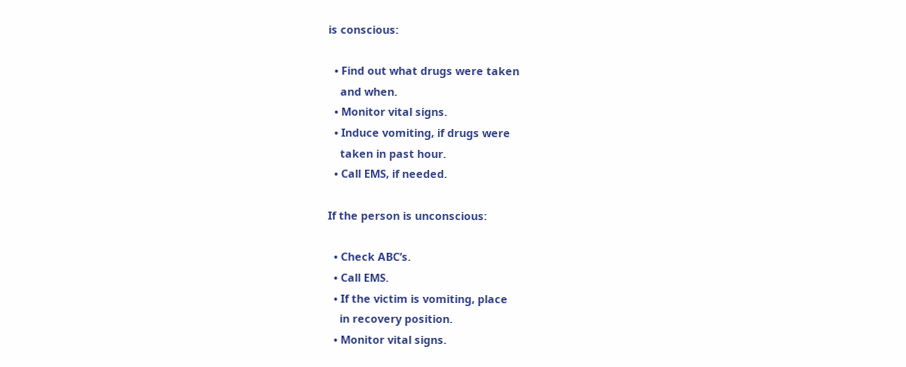is conscious:

  • Find out what drugs were taken
    and when.
  • Monitor vital signs.
  • Induce vomiting, if drugs were
    taken in past hour.
  • Call EMS, if needed.

If the person is unconscious:

  • Check ABC’s.
  • Call EMS.
  • If the victim is vomiting, place
    in recovery position.
  • Monitor vital signs.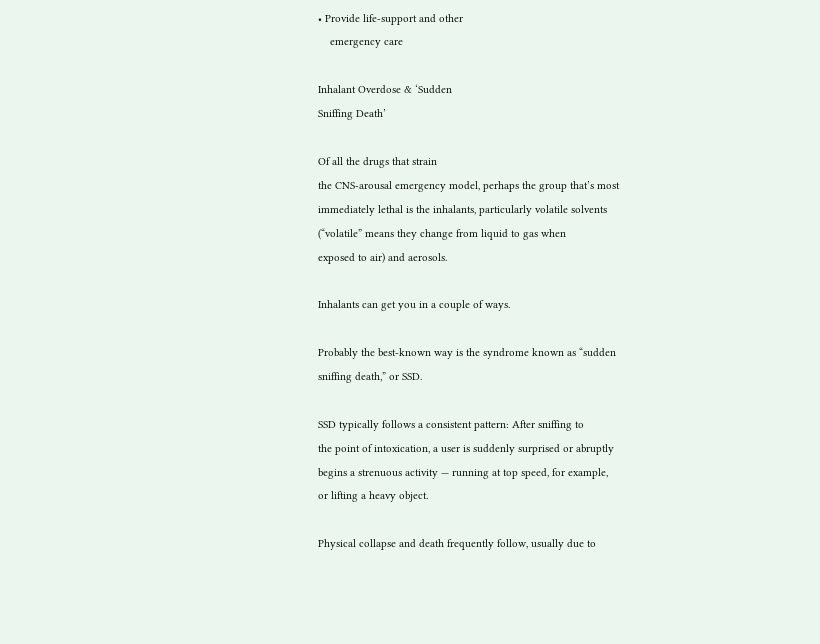• Provide life-support and other
    emergency care

Inhalant Overdose & ‘Sudden
Sniffing Death’

Of all the drugs that strain
the CNS-arousal emergency model, perhaps the group that’s most
immediately lethal is the inhalants, particularly volatile solvents
(“volatile” means they change from liquid to gas when
exposed to air) and aerosols.

Inhalants can get you in a couple of ways.

Probably the best-known way is the syndrome known as “sudden
sniffing death,” or SSD.

SSD typically follows a consistent pattern: After sniffing to
the point of intoxication, a user is suddenly surprised or abruptly
begins a strenuous activity — running at top speed, for example,
or lifting a heavy object.

Physical collapse and death frequently follow, usually due to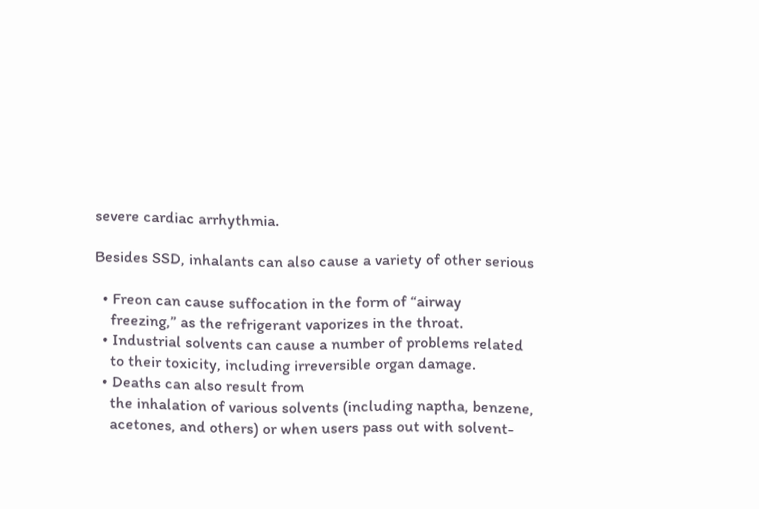severe cardiac arrhythmia.

Besides SSD, inhalants can also cause a variety of other serious

  • Freon can cause suffocation in the form of “airway
    freezing,” as the refrigerant vaporizes in the throat.
  • Industrial solvents can cause a number of problems related
    to their toxicity, including irreversible organ damage.
  • Deaths can also result from
    the inhalation of various solvents (including naptha, benzene,
    acetones, and others) or when users pass out with solvent-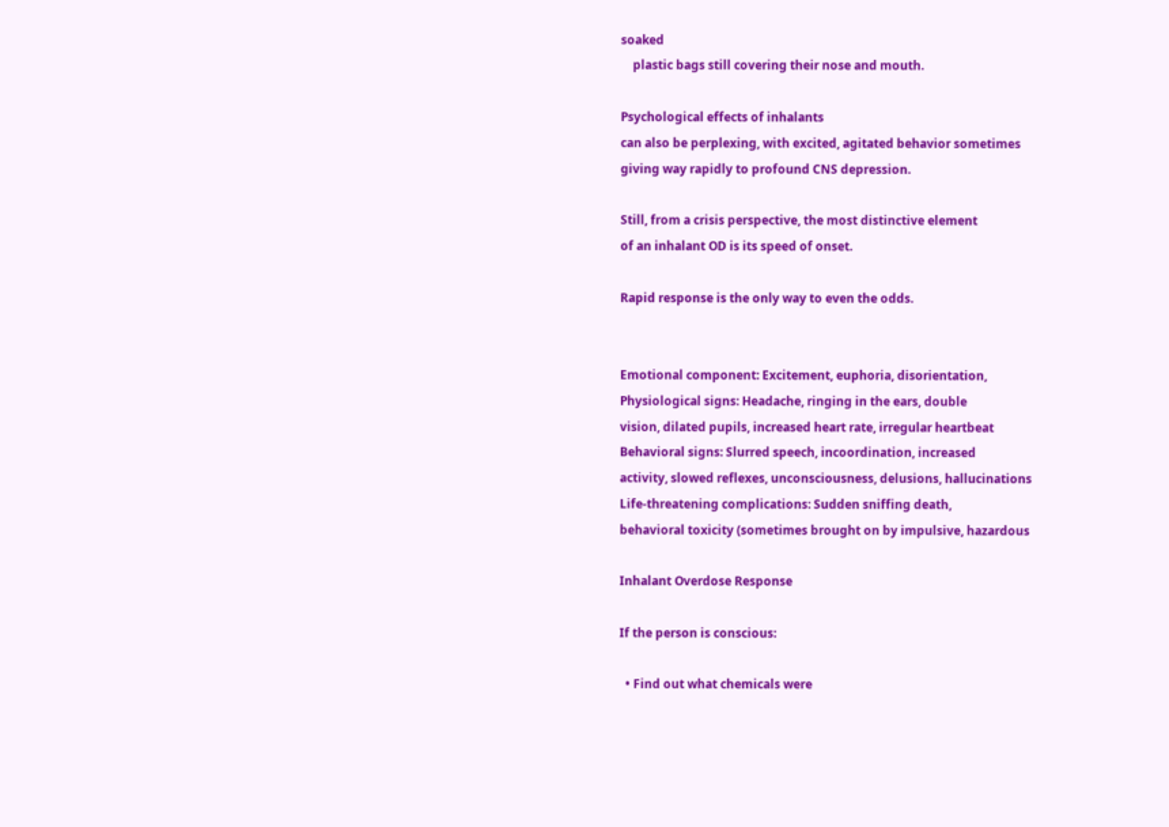soaked
    plastic bags still covering their nose and mouth.

Psychological effects of inhalants
can also be perplexing, with excited, agitated behavior sometimes
giving way rapidly to profound CNS depression.

Still, from a crisis perspective, the most distinctive element
of an inhalant OD is its speed of onset.

Rapid response is the only way to even the odds.


Emotional component: Excitement, euphoria, disorientation,
Physiological signs: Headache, ringing in the ears, double
vision, dilated pupils, increased heart rate, irregular heartbeat
Behavioral signs: Slurred speech, incoordination, increased
activity, slowed reflexes, unconsciousness, delusions, hallucinations
Life-threatening complications: Sudden sniffing death,
behavioral toxicity (sometimes brought on by impulsive, hazardous

Inhalant Overdose Response

If the person is conscious:

  • Find out what chemicals were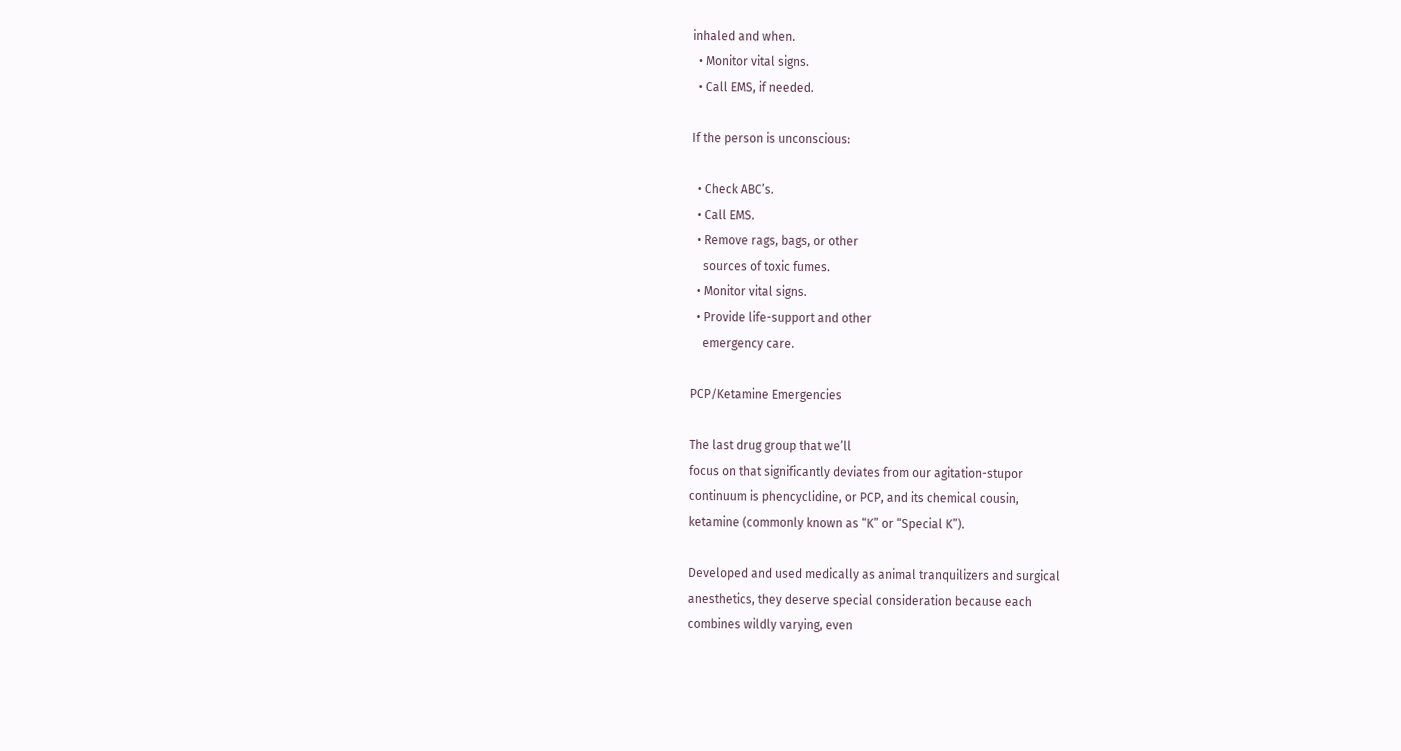inhaled and when.
  • Monitor vital signs.
  • Call EMS, if needed.

If the person is unconscious:

  • Check ABC’s.
  • Call EMS.
  • Remove rags, bags, or other
    sources of toxic fumes.
  • Monitor vital signs.
  • Provide life-support and other
    emergency care.

PCP/Ketamine Emergencies

The last drug group that we’ll
focus on that significantly deviates from our agitation-stupor
continuum is phencyclidine, or PCP, and its chemical cousin,
ketamine (commonly known as “K” or “Special K”).

Developed and used medically as animal tranquilizers and surgical
anesthetics, they deserve special consideration because each
combines wildly varying, even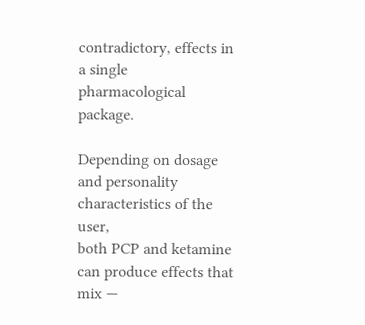contradictory, effects in a single
pharmacological package.

Depending on dosage and personality characteristics of the user,
both PCP and ketamine can produce effects that mix —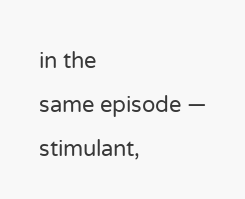in the
same episode — stimulant,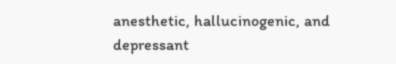anesthetic, hallucinogenic, and depressant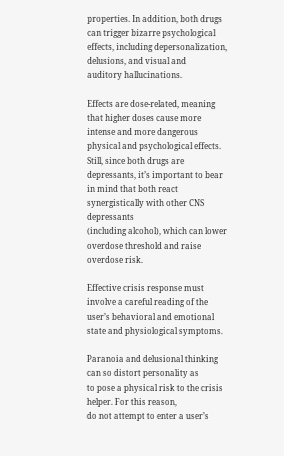properties. In addition, both drugs can trigger bizarre psychological
effects, including depersonalization, delusions, and visual and
auditory hallucinations.

Effects are dose-related, meaning that higher doses cause more
intense and more dangerous physical and psychological effects.
Still, since both drugs are depressants, it’s important to bear
in mind that both react synergistically with other CNS depressants
(including alcohol), which can lower overdose threshold and raise
overdose risk.

Effective crisis response must involve a careful reading of the
user’s behavioral and emotional state and physiological symptoms.

Paranoia and delusional thinking can so distort personality as
to pose a physical risk to the crisis helper. For this reason,
do not attempt to enter a user’s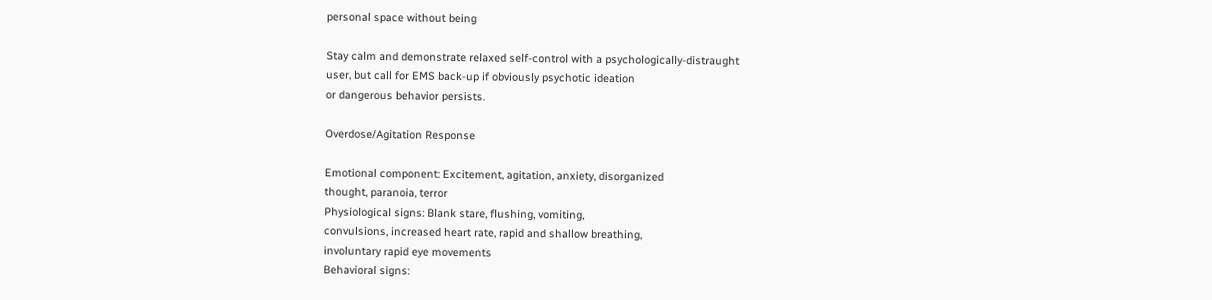personal space without being

Stay calm and demonstrate relaxed self-control with a psychologically-distraught
user, but call for EMS back-up if obviously psychotic ideation
or dangerous behavior persists.

Overdose/Agitation Response

Emotional component: Excitement, agitation, anxiety, disorganized
thought, paranoia, terror
Physiological signs: Blank stare, flushing, vomiting,
convulsions, increased heart rate, rapid and shallow breathing,
involuntary rapid eye movements
Behavioral signs: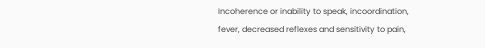Incoherence or inability to speak, incoordination,
fever, decreased reflexes and sensitivity to pain,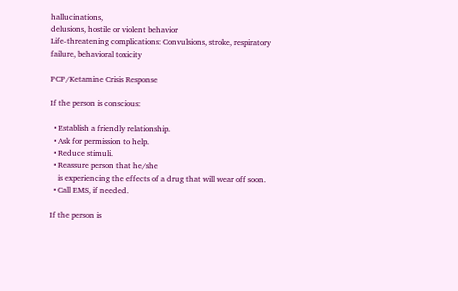hallucinations,
delusions, hostile or violent behavior
Life-threatening complications: Convulsions, stroke, respiratory
failure, behavioral toxicity

PCP/Ketamine Crisis Response

If the person is conscious:

  • Establish a friendly relationship.
  • Ask for permission to help.
  • Reduce stimuli.
  • Reassure person that he/she
    is experiencing the effects of a drug that will wear off soon.
  • Call EMS, if needed.

If the person is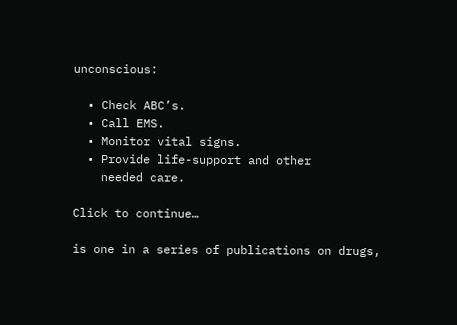unconscious:

  • Check ABC’s.
  • Call EMS.
  • Monitor vital signs.
  • Provide life-support and other
    needed care.

Click to continue…

is one in a series of publications on drugs,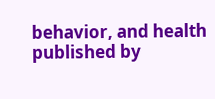behavior, and health
published by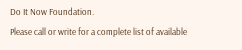Do It Now Foundation.
Please call or write for a complete list of available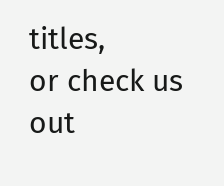titles,
or check us out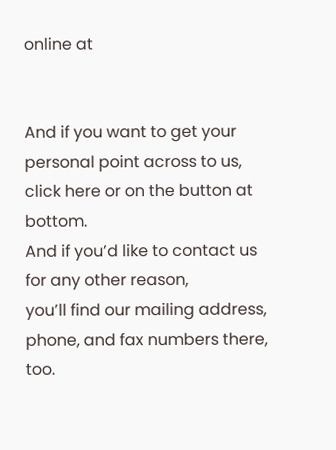online at


And if you want to get your personal point across to us, click here or on the button at bottom.
And if you’d like to contact us for any other reason,
you’ll find our mailing address, phone, and fax numbers there, too.